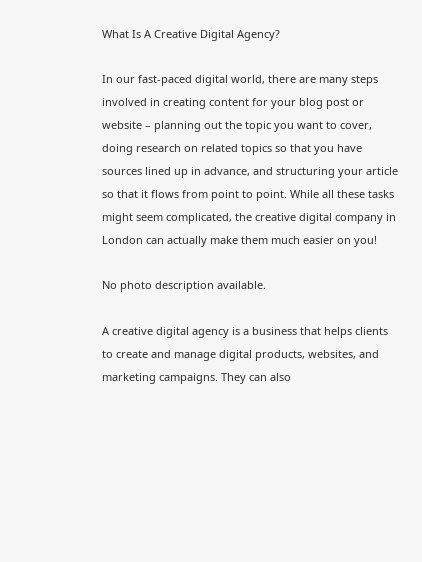What Is A Creative Digital Agency?

In our fast-paced digital world, there are many steps involved in creating content for your blog post or website – planning out the topic you want to cover, doing research on related topics so that you have sources lined up in advance, and structuring your article so that it flows from point to point. While all these tasks might seem complicated, the creative digital company in London can actually make them much easier on you!

No photo description available.

A creative digital agency is a business that helps clients to create and manage digital products, websites, and marketing campaigns. They can also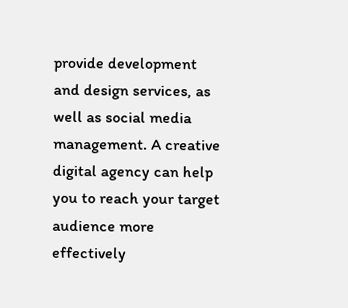provide development and design services, as well as social media management. A creative digital agency can help you to reach your target audience more effectively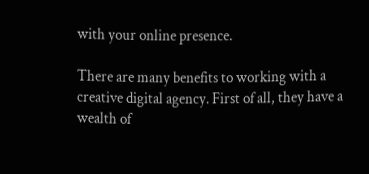with your online presence.

There are many benefits to working with a creative digital agency. First of all, they have a wealth of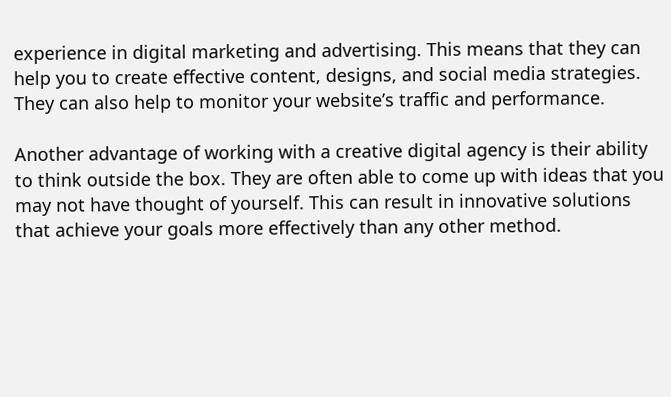experience in digital marketing and advertising. This means that they can help you to create effective content, designs, and social media strategies. They can also help to monitor your website’s traffic and performance.

Another advantage of working with a creative digital agency is their ability to think outside the box. They are often able to come up with ideas that you may not have thought of yourself. This can result in innovative solutions that achieve your goals more effectively than any other method.